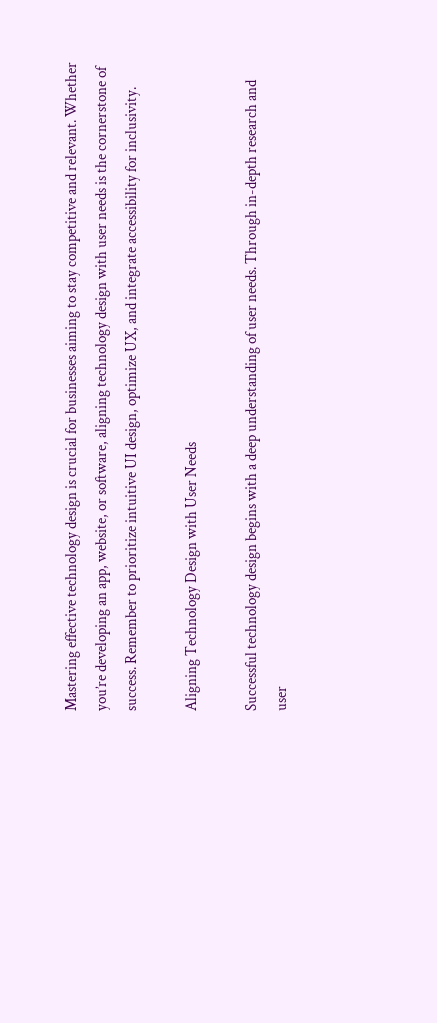Mastering effective technology design is crucial for businesses aiming to stay competitive and relevant. Whether you’re developing an app, website, or software, aligning technology design with user needs is the cornerstone of success. Remember to prioritize intuitive UI design, optimize UX, and integrate accessibility for inclusivity.

Aligning Technology Design with User Needs

Successful technology design begins with a deep understanding of user needs. Through in-depth research and user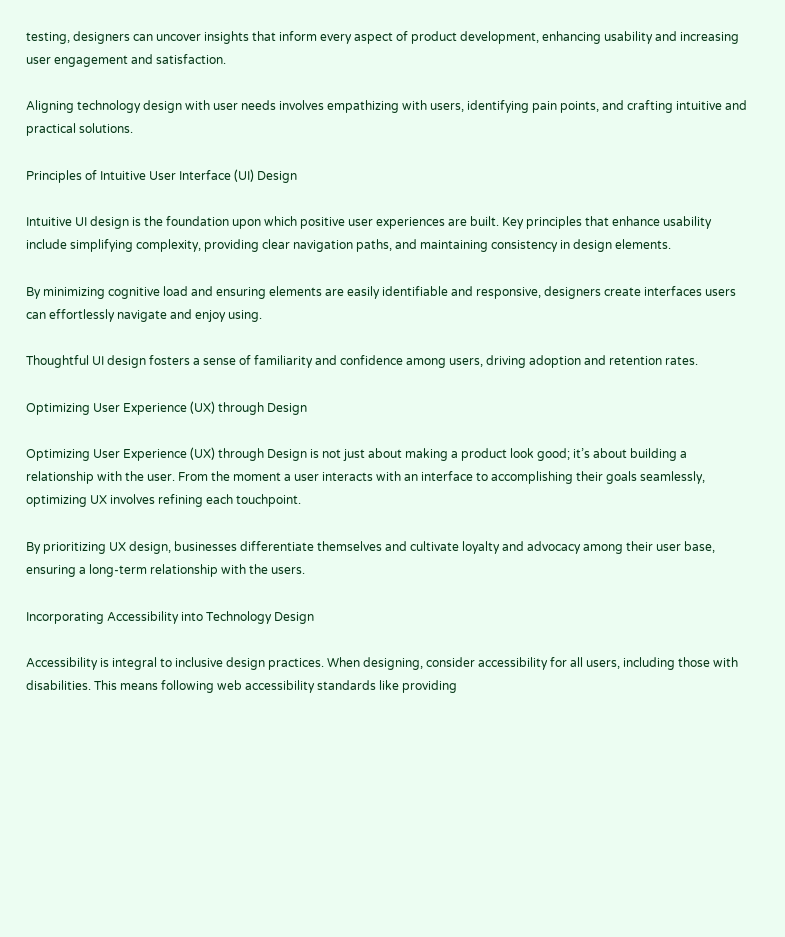testing, designers can uncover insights that inform every aspect of product development, enhancing usability and increasing user engagement and satisfaction.

Aligning technology design with user needs involves empathizing with users, identifying pain points, and crafting intuitive and practical solutions.

Principles of Intuitive User Interface (UI) Design

Intuitive UI design is the foundation upon which positive user experiences are built. Key principles that enhance usability include simplifying complexity, providing clear navigation paths, and maintaining consistency in design elements.

By minimizing cognitive load and ensuring elements are easily identifiable and responsive, designers create interfaces users can effortlessly navigate and enjoy using.

Thoughtful UI design fosters a sense of familiarity and confidence among users, driving adoption and retention rates.

Optimizing User Experience (UX) through Design

Optimizing User Experience (UX) through Design is not just about making a product look good; it’s about building a relationship with the user. From the moment a user interacts with an interface to accomplishing their goals seamlessly, optimizing UX involves refining each touchpoint.

By prioritizing UX design, businesses differentiate themselves and cultivate loyalty and advocacy among their user base, ensuring a long-term relationship with the users.

Incorporating Accessibility into Technology Design

Accessibility is integral to inclusive design practices. When designing, consider accessibility for all users, including those with disabilities. This means following web accessibility standards like providing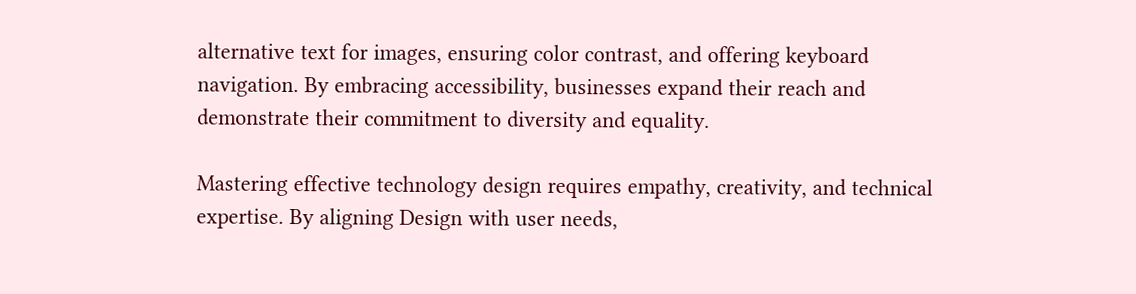alternative text for images, ensuring color contrast, and offering keyboard navigation. By embracing accessibility, businesses expand their reach and demonstrate their commitment to diversity and equality.

Mastering effective technology design requires empathy, creativity, and technical expertise. By aligning Design with user needs,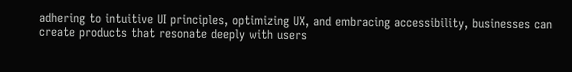adhering to intuitive UI principles, optimizing UX, and embracing accessibility, businesses can create products that resonate deeply with users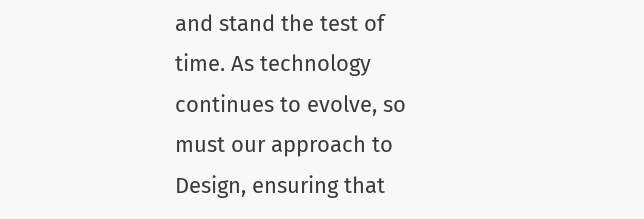and stand the test of time. As technology continues to evolve, so must our approach to Design, ensuring that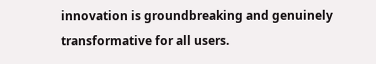innovation is groundbreaking and genuinely transformative for all users.